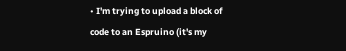• I'm trying to upload a block of code to an Espruino (it's my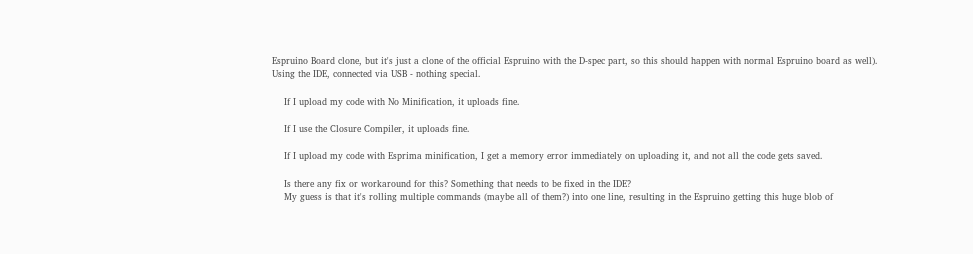Espruino Board clone, but it's just a clone of the official Espruino with the D-spec part, so this should happen with normal Espruino board as well). Using the IDE, connected via USB - nothing special.

    If I upload my code with No Minification, it uploads fine.

    If I use the Closure Compiler, it uploads fine.

    If I upload my code with Esprima minification, I get a memory error immediately on uploading it, and not all the code gets saved.

    Is there any fix or workaround for this? Something that needs to be fixed in the IDE?
    My guess is that it's rolling multiple commands (maybe all of them?) into one line, resulting in the Espruino getting this huge blob of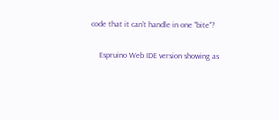code that it can't handle in one "bite"?

    Espruino Web IDE version showing as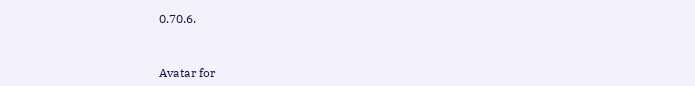0.70.6.


Avatar for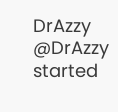DrAzzy @DrAzzy started